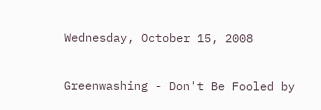Wednesday, October 15, 2008

Greenwashing - Don't Be Fooled by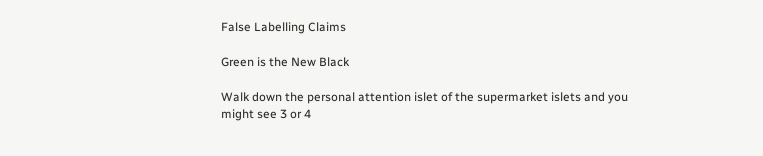False Labelling Claims

Green is the New Black

Walk down the personal attention islet of the supermarket islets and you might see 3 or 4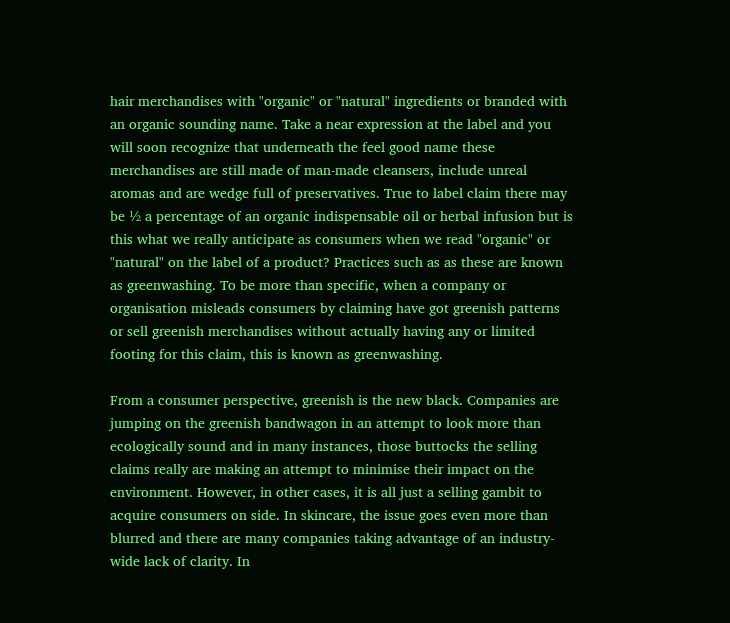hair merchandises with "organic" or "natural" ingredients or branded with an organic sounding name. Take a near expression at the label and you will soon recognize that underneath the feel good name these merchandises are still made of man-made cleansers, include unreal aromas and are wedge full of preservatives. True to label claim there may be ½ a percentage of an organic indispensable oil or herbal infusion but is this what we really anticipate as consumers when we read "organic" or "natural" on the label of a product? Practices such as as these are known as greenwashing. To be more than specific, when a company or organisation misleads consumers by claiming have got greenish patterns or sell greenish merchandises without actually having any or limited footing for this claim, this is known as greenwashing.

From a consumer perspective, greenish is the new black. Companies are jumping on the greenish bandwagon in an attempt to look more than ecologically sound and in many instances, those buttocks the selling claims really are making an attempt to minimise their impact on the environment. However, in other cases, it is all just a selling gambit to acquire consumers on side. In skincare, the issue goes even more than blurred and there are many companies taking advantage of an industry-wide lack of clarity. In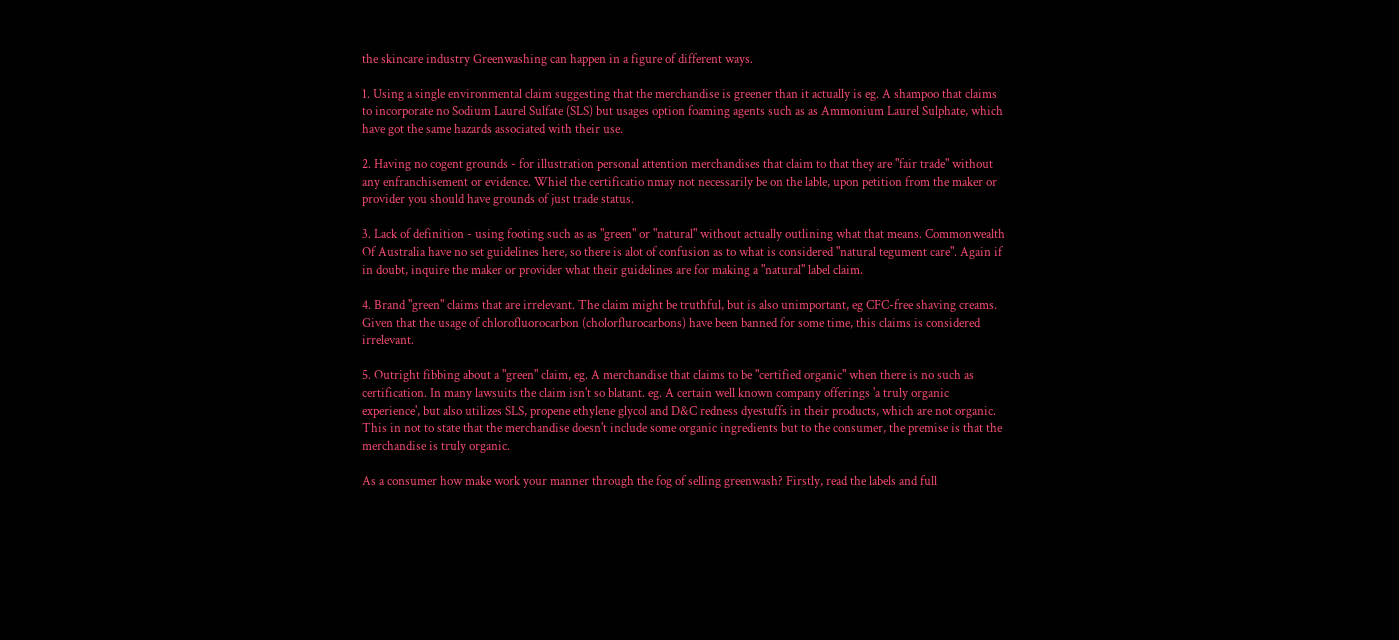the skincare industry Greenwashing can happen in a figure of different ways.

1. Using a single environmental claim suggesting that the merchandise is greener than it actually is eg. A shampoo that claims to incorporate no Sodium Laurel Sulfate (SLS) but usages option foaming agents such as as Ammonium Laurel Sulphate, which have got the same hazards associated with their use.

2. Having no cogent grounds - for illustration personal attention merchandises that claim to that they are "fair trade" without any enfranchisement or evidence. Whiel the certificatio nmay not necessarily be on the lable, upon petition from the maker or provider you should have grounds of just trade status.

3. Lack of definition - using footing such as as "green" or "natural" without actually outlining what that means. Commonwealth Of Australia have no set guidelines here, so there is alot of confusion as to what is considered "natural tegument care". Again if in doubt, inquire the maker or provider what their guidelines are for making a "natural" label claim.

4. Brand "green" claims that are irrelevant. The claim might be truthful, but is also unimportant, eg CFC-free shaving creams. Given that the usage of chlorofluorocarbon (cholorflurocarbons) have been banned for some time, this claims is considered irrelevant.

5. Outright fibbing about a "green" claim, eg. A merchandise that claims to be "certified organic" when there is no such as certification. In many lawsuits the claim isn't so blatant. eg. A certain well known company offerings 'a truly organic experience', but also utilizes SLS, propene ethylene glycol and D&C redness dyestuffs in their products, which are not organic. This in not to state that the merchandise doesn't include some organic ingredients but to the consumer, the premise is that the merchandise is truly organic.

As a consumer how make work your manner through the fog of selling greenwash? Firstly, read the labels and full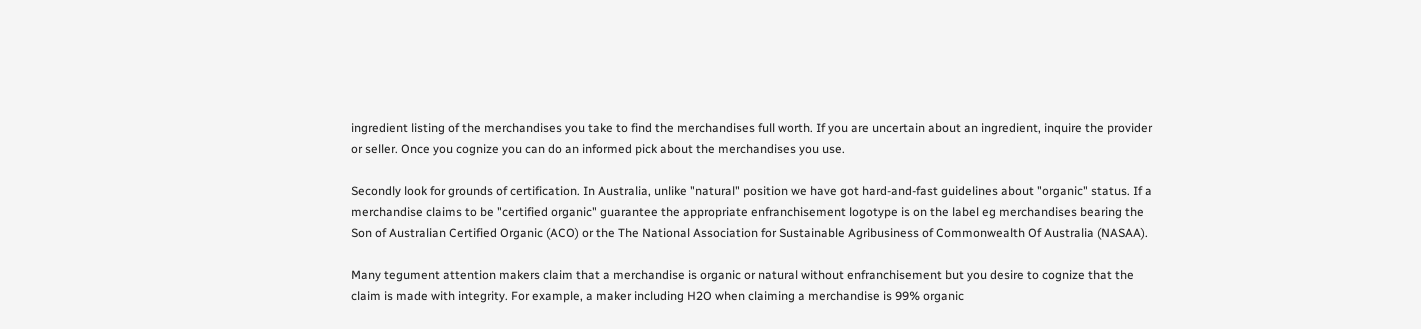ingredient listing of the merchandises you take to find the merchandises full worth. If you are uncertain about an ingredient, inquire the provider or seller. Once you cognize you can do an informed pick about the merchandises you use.

Secondly look for grounds of certification. In Australia, unlike "natural" position we have got hard-and-fast guidelines about "organic" status. If a merchandise claims to be "certified organic" guarantee the appropriate enfranchisement logotype is on the label eg merchandises bearing the Son of Australian Certified Organic (ACO) or the The National Association for Sustainable Agribusiness of Commonwealth Of Australia (NASAA).

Many tegument attention makers claim that a merchandise is organic or natural without enfranchisement but you desire to cognize that the claim is made with integrity. For example, a maker including H2O when claiming a merchandise is 99% organic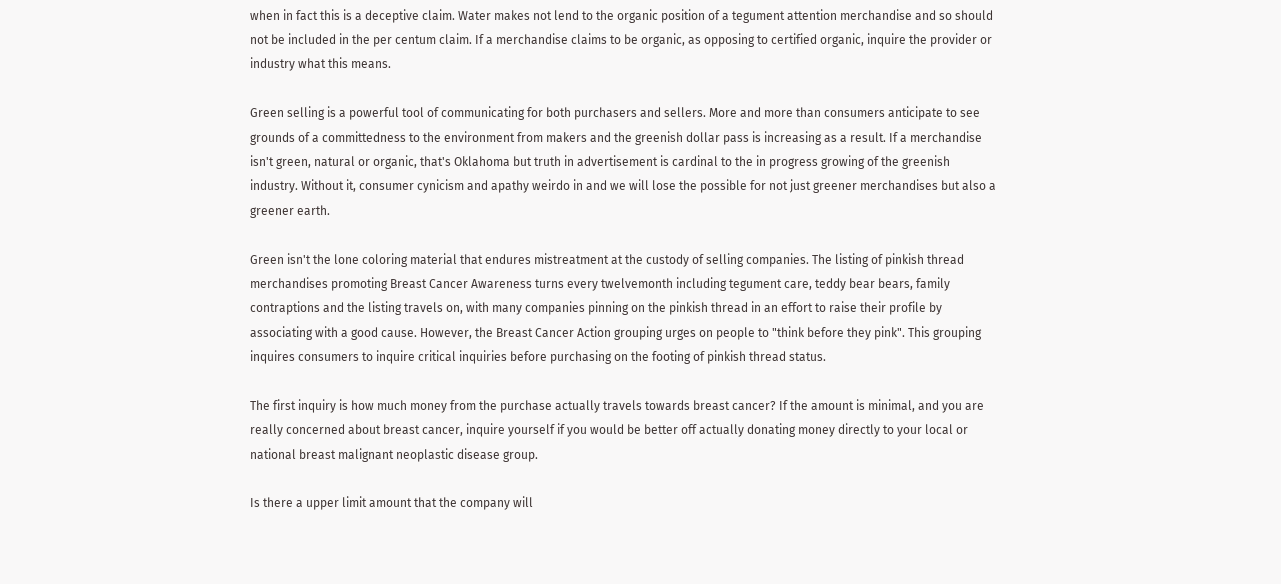when in fact this is a deceptive claim. Water makes not lend to the organic position of a tegument attention merchandise and so should not be included in the per centum claim. If a merchandise claims to be organic, as opposing to certified organic, inquire the provider or industry what this means.

Green selling is a powerful tool of communicating for both purchasers and sellers. More and more than consumers anticipate to see grounds of a committedness to the environment from makers and the greenish dollar pass is increasing as a result. If a merchandise isn't green, natural or organic, that's Oklahoma but truth in advertisement is cardinal to the in progress growing of the greenish industry. Without it, consumer cynicism and apathy weirdo in and we will lose the possible for not just greener merchandises but also a greener earth.

Green isn't the lone coloring material that endures mistreatment at the custody of selling companies. The listing of pinkish thread merchandises promoting Breast Cancer Awareness turns every twelvemonth including tegument care, teddy bear bears, family contraptions and the listing travels on, with many companies pinning on the pinkish thread in an effort to raise their profile by associating with a good cause. However, the Breast Cancer Action grouping urges on people to "think before they pink". This grouping inquires consumers to inquire critical inquiries before purchasing on the footing of pinkish thread status.

The first inquiry is how much money from the purchase actually travels towards breast cancer? If the amount is minimal, and you are really concerned about breast cancer, inquire yourself if you would be better off actually donating money directly to your local or national breast malignant neoplastic disease group.

Is there a upper limit amount that the company will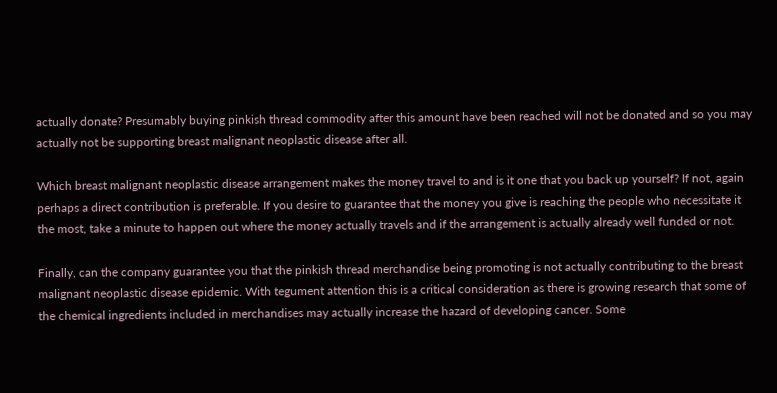actually donate? Presumably buying pinkish thread commodity after this amount have been reached will not be donated and so you may actually not be supporting breast malignant neoplastic disease after all.

Which breast malignant neoplastic disease arrangement makes the money travel to and is it one that you back up yourself? If not, again perhaps a direct contribution is preferable. If you desire to guarantee that the money you give is reaching the people who necessitate it the most, take a minute to happen out where the money actually travels and if the arrangement is actually already well funded or not.

Finally, can the company guarantee you that the pinkish thread merchandise being promoting is not actually contributing to the breast malignant neoplastic disease epidemic. With tegument attention this is a critical consideration as there is growing research that some of the chemical ingredients included in merchandises may actually increase the hazard of developing cancer. Some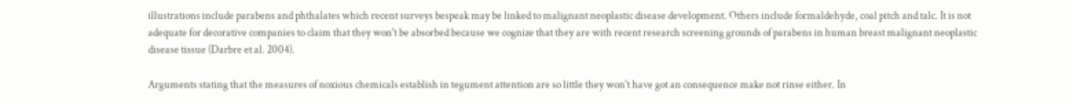illustrations include parabens and phthalates which recent surveys bespeak may be linked to malignant neoplastic disease development. Others include formaldehyde, coal pitch and talc. It is not adequate for decorative companies to claim that they won't be absorbed because we cognize that they are with recent research screening grounds of parabens in human breast malignant neoplastic disease tissue (Darbre et al. 2004).

Arguments stating that the measures of noxious chemicals establish in tegument attention are so little they won't have got an consequence make not rinse either. In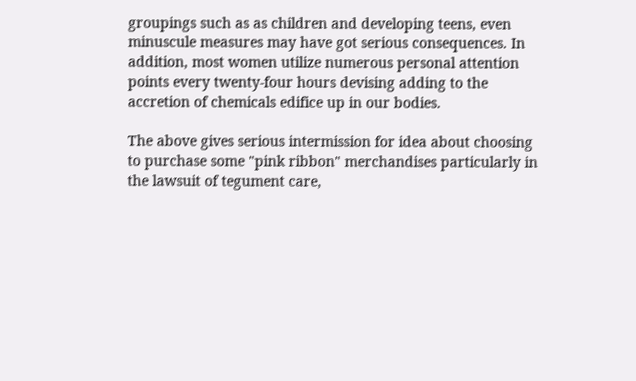groupings such as as children and developing teens, even minuscule measures may have got serious consequences. In addition, most women utilize numerous personal attention points every twenty-four hours devising adding to the accretion of chemicals edifice up in our bodies.

The above gives serious intermission for idea about choosing to purchase some "pink ribbon" merchandises particularly in the lawsuit of tegument care,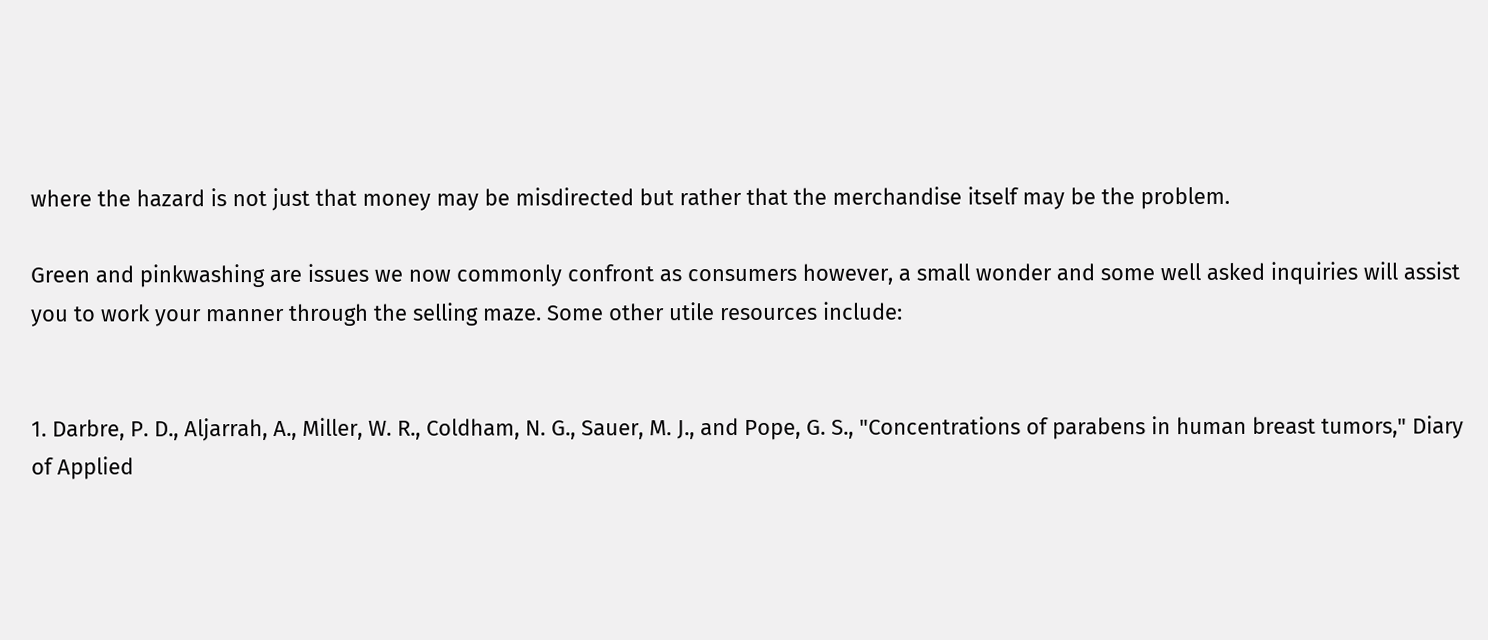where the hazard is not just that money may be misdirected but rather that the merchandise itself may be the problem.

Green and pinkwashing are issues we now commonly confront as consumers however, a small wonder and some well asked inquiries will assist you to work your manner through the selling maze. Some other utile resources include:


1. Darbre, P. D., Aljarrah, A., Miller, W. R., Coldham, N. G., Sauer, M. J., and Pope, G. S., "Concentrations of parabens in human breast tumors," Diary of Applied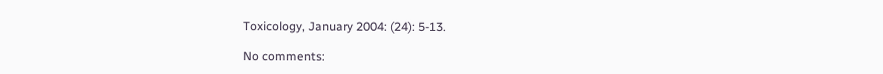Toxicology, January 2004: (24): 5-13.

No comments: